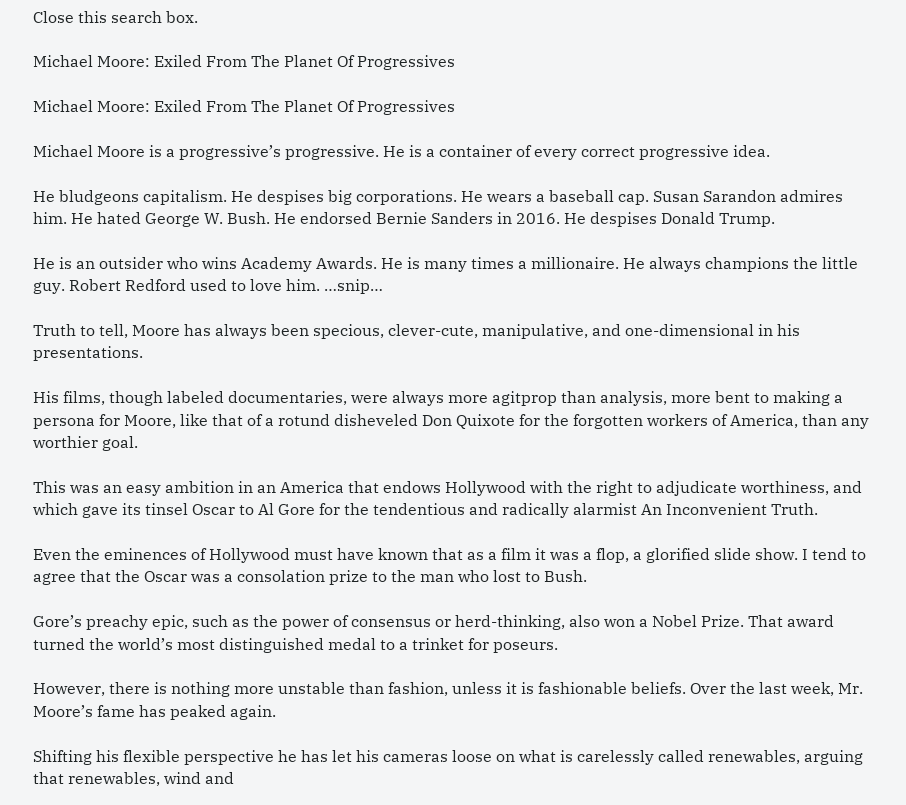Close this search box.

Michael Moore: Exiled From The Planet Of Progressives

Michael Moore: Exiled From The Planet Of Progressives

Michael Moore is a progressive’s progressive. He is a container of every correct progressive idea.

He bludgeons capitalism. He despises big corporations. He wears a baseball cap. Susan Sarandon admires him. He hated George W. Bush. He endorsed Bernie Sanders in 2016. He despises Donald Trump.

He is an outsider who wins Academy Awards. He is many times a millionaire. He always champions the little guy. Robert Redford used to love him. …snip…

Truth to tell, Moore has always been specious, clever-cute, manipulative, and one-dimensional in his presentations.

His films, though labeled documentaries, were always more agitprop than analysis, more bent to making a persona for Moore, like that of a rotund disheveled Don Quixote for the forgotten workers of America, than any worthier goal.

This was an easy ambition in an America that endows Hollywood with the right to adjudicate worthiness, and which gave its tinsel Oscar to Al Gore for the tendentious and radically alarmist An Inconvenient Truth.

Even the eminences of Hollywood must have known that as a film it was a flop, a glorified slide show. I tend to agree that the Oscar was a consolation prize to the man who lost to Bush.

Gore’s preachy epic, such as the power of consensus or herd-thinking, also won a Nobel Prize. That award turned the world’s most distinguished medal to a trinket for poseurs.

However, there is nothing more unstable than fashion, unless it is fashionable beliefs. Over the last week, Mr. Moore’s fame has peaked again.

Shifting his flexible perspective he has let his cameras loose on what is carelessly called renewables, arguing that renewables, wind and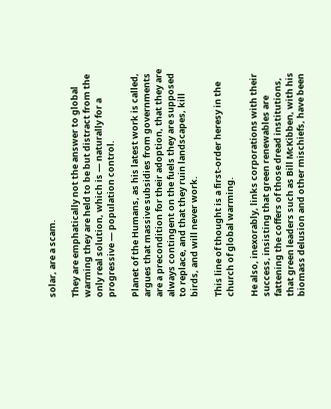solar, are a scam.

They are emphatically not the answer to global warming they are held to be but distract from the only real solution, which is — naturally for a progressive — population control.

Planet of the Humans, as his latest work is called, argues that massive subsidies from governments are a precondition for their adoption, that they are always contingent on the fuels they are supposed to replace, and that they ruin landscapes, kill birds, and will never work.

This line of thought is a first-order heresy in the church of global warming.

He also, inexorably, links corporations with their success, insisting that green renewables are fattening the coffers of those dread institutions, that green leaders such as Bill McKibben, with his biomass delusion and other mischiefs, have been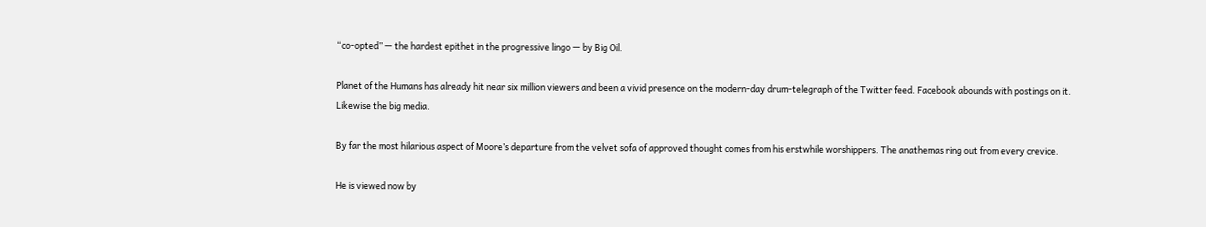“co-opted” — the hardest epithet in the progressive lingo — by Big Oil.

Planet of the Humans has already hit near six million viewers and been a vivid presence on the modern-day drum-telegraph of the Twitter feed. Facebook abounds with postings on it. Likewise the big media.

By far the most hilarious aspect of Moore’s departure from the velvet sofa of approved thought comes from his erstwhile worshippers. The anathemas ring out from every crevice.

He is viewed now by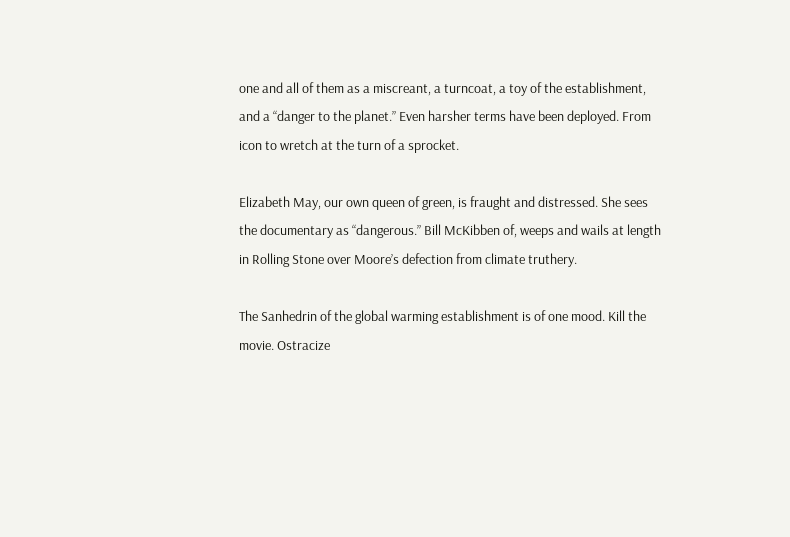one and all of them as a miscreant, a turncoat, a toy of the establishment, and a “danger to the planet.” Even harsher terms have been deployed. From icon to wretch at the turn of a sprocket.

Elizabeth May, our own queen of green, is fraught and distressed. She sees the documentary as “dangerous.” Bill McKibben of, weeps and wails at length in Rolling Stone over Moore’s defection from climate truthery.

The Sanhedrin of the global warming establishment is of one mood. Kill the movie. Ostracize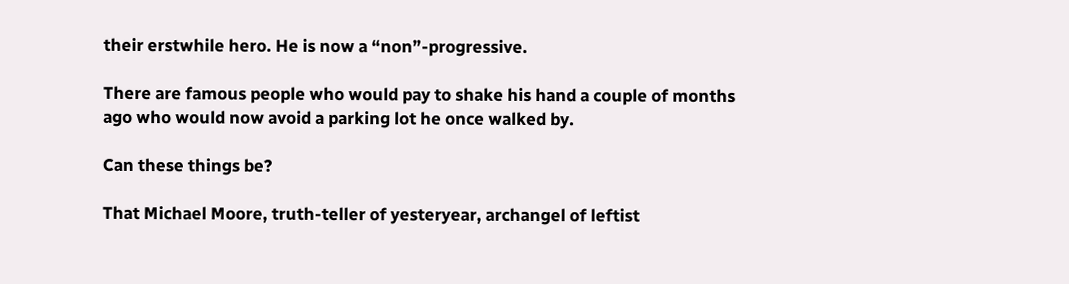their erstwhile hero. He is now a “non”-progressive.

There are famous people who would pay to shake his hand a couple of months ago who would now avoid a parking lot he once walked by.

Can these things be?

That Michael Moore, truth-teller of yesteryear, archangel of leftist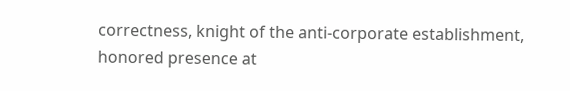correctness, knight of the anti-corporate establishment, honored presence at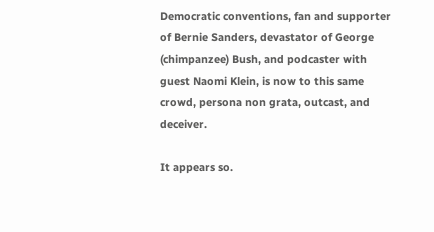Democratic conventions, fan and supporter of Bernie Sanders, devastator of George (chimpanzee) Bush, and podcaster with guest Naomi Klein, is now to this same crowd, persona non grata, outcast, and deceiver.

It appears so.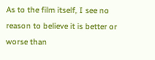As to the film itself, I see no reason to believe it is better or worse than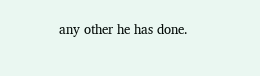any other he has done.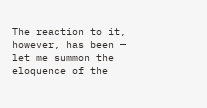The reaction to it, however, has been — let me summon the eloquence of the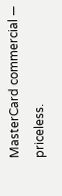MasterCard commercial — priceless.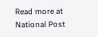Read more at National Post